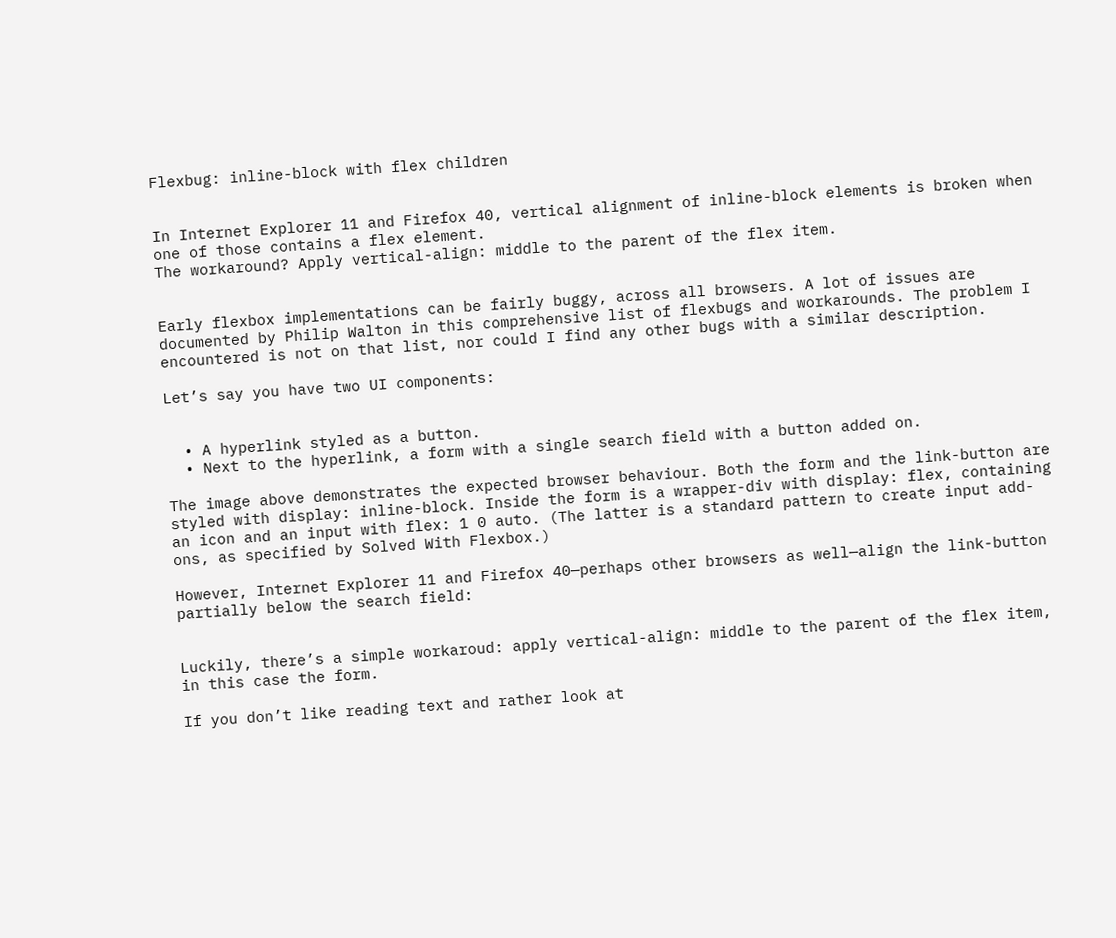Flexbug: inline-block with flex children


In Internet Explorer 11 and Firefox 40, vertical alignment of inline-block elements is broken when one of those contains a flex element.
The workaround? Apply vertical-align: middle to the parent of the flex item.


Early flexbox implementations can be fairly buggy, across all browsers. A lot of issues are documented by Philip Walton in this comprehensive list of flexbugs and workarounds. The problem I encountered is not on that list, nor could I find any other bugs with a similar description.

Let’s say you have two UI components:


  • A hyperlink styled as a button.
  • Next to the hyperlink, a form with a single search field with a button added on.

The image above demonstrates the expected browser behaviour. Both the form and the link-button are styled with display: inline-block. Inside the form is a wrapper-div with display: flex, containing an icon and an input with flex: 1 0 auto. (The latter is a standard pattern to create input add-ons, as specified by Solved With Flexbox.)

However, Internet Explorer 11 and Firefox 40—perhaps other browsers as well—align the link-button partially below the search field:


Luckily, there’s a simple workaroud: apply vertical-align: middle to the parent of the flex item, in this case the form.

If you don’t like reading text and rather look at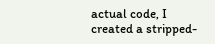actual code, I created a stripped-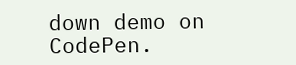down demo on CodePen.